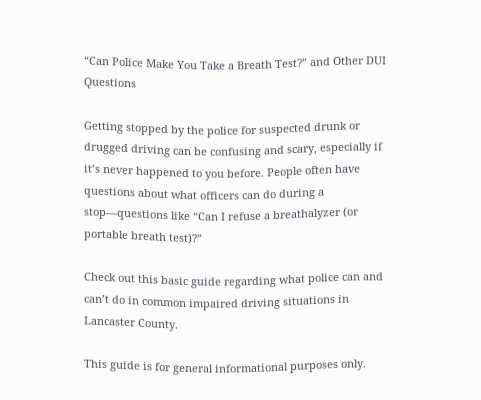“Can Police Make You Take a Breath Test?” and Other DUI Questions

Getting stopped by the police for suspected drunk or drugged driving can be confusing and scary, especially if it’s never happened to you before. People often have questions about what officers can do during a stop—questions like “Can I refuse a breathalyzer (or portable breath test)?”

Check out this basic guide regarding what police can and can’t do in common impaired driving situations in Lancaster County.

This guide is for general informational purposes only.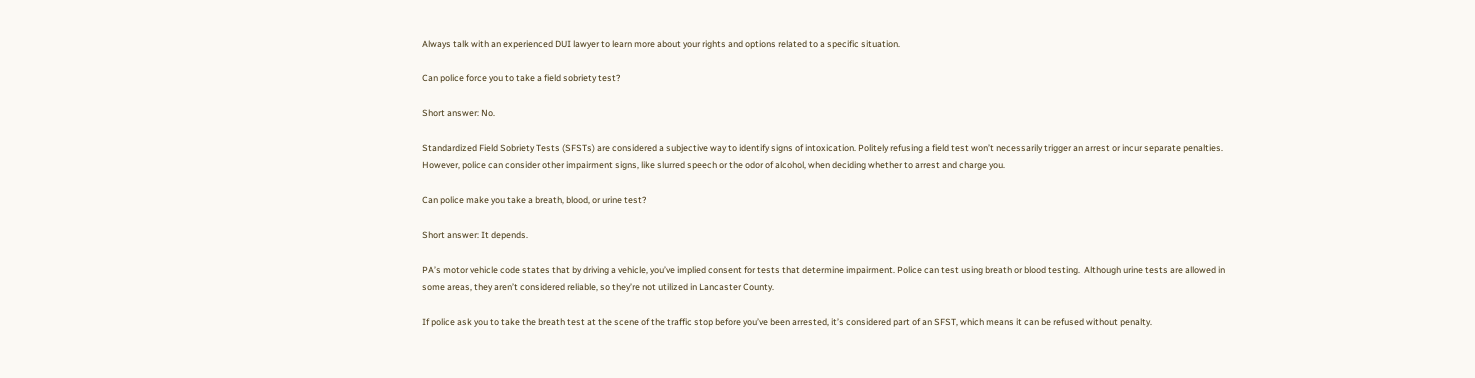Always talk with an experienced DUI lawyer to learn more about your rights and options related to a specific situation.

Can police force you to take a field sobriety test?

Short answer: No.

Standardized Field Sobriety Tests (SFSTs) are considered a subjective way to identify signs of intoxication. Politely refusing a field test won’t necessarily trigger an arrest or incur separate penalties. However, police can consider other impairment signs, like slurred speech or the odor of alcohol, when deciding whether to arrest and charge you.

Can police make you take a breath, blood, or urine test?

Short answer: It depends.

PA’s motor vehicle code states that by driving a vehicle, you’ve implied consent for tests that determine impairment. Police can test using breath or blood testing.  Although urine tests are allowed in some areas, they aren’t considered reliable, so they’re not utilized in Lancaster County.

If police ask you to take the breath test at the scene of the traffic stop before you’ve been arrested, it’s considered part of an SFST, which means it can be refused without penalty.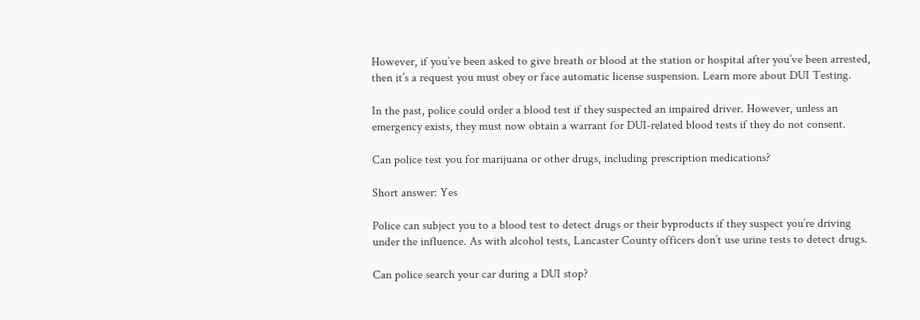However, if you’ve been asked to give breath or blood at the station or hospital after you’ve been arrested, then it’s a request you must obey or face automatic license suspension. Learn more about DUI Testing.

In the past, police could order a blood test if they suspected an impaired driver. However, unless an emergency exists, they must now obtain a warrant for DUI-related blood tests if they do not consent.

Can police test you for marijuana or other drugs, including prescription medications?

Short answer: Yes

Police can subject you to a blood test to detect drugs or their byproducts if they suspect you’re driving under the influence. As with alcohol tests, Lancaster County officers don’t use urine tests to detect drugs.

Can police search your car during a DUI stop?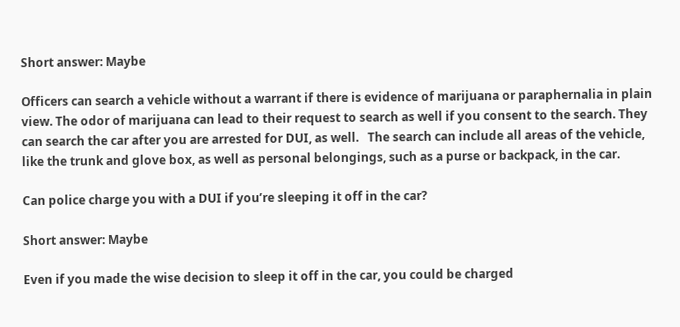Short answer: Maybe

Officers can search a vehicle without a warrant if there is evidence of marijuana or paraphernalia in plain view. The odor of marijuana can lead to their request to search as well if you consent to the search. They can search the car after you are arrested for DUI, as well.   The search can include all areas of the vehicle, like the trunk and glove box, as well as personal belongings, such as a purse or backpack, in the car.

Can police charge you with a DUI if you’re sleeping it off in the car?

Short answer: Maybe

Even if you made the wise decision to sleep it off in the car, you could be charged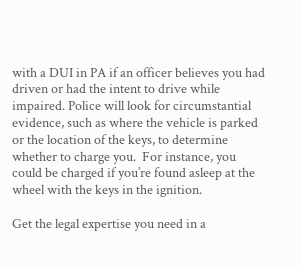with a DUI in PA if an officer believes you had driven or had the intent to drive while impaired. Police will look for circumstantial evidence, such as where the vehicle is parked or the location of the keys, to determine whether to charge you.  For instance, you could be charged if you’re found asleep at the wheel with the keys in the ignition.

Get the legal expertise you need in a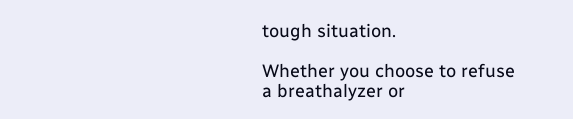tough situation.

Whether you choose to refuse a breathalyzer or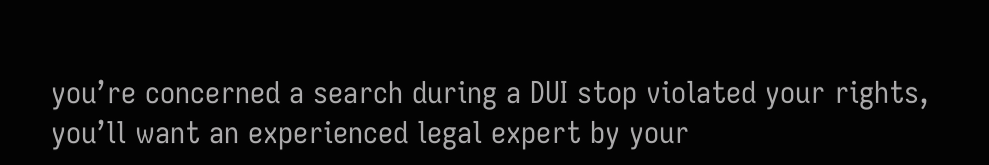you’re concerned a search during a DUI stop violated your rights, you’ll want an experienced legal expert by your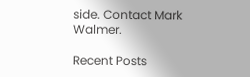side. Contact Mark Walmer.

Recent Posts